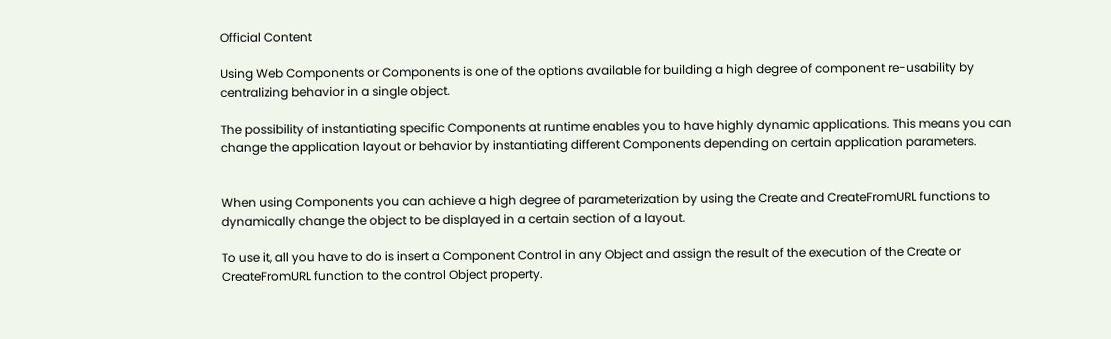Official Content

Using Web Components or Components is one of the options available for building a high degree of component re-usability by centralizing behavior in a single object.

The possibility of instantiating specific Components at runtime enables you to have highly dynamic applications. This means you can change the application layout or behavior by instantiating different Components depending on certain application parameters.


When using Components you can achieve a high degree of parameterization by using the Create and CreateFromURL functions to dynamically change the object to be displayed in a certain section of a layout.

To use it, all you have to do is insert a Component Control in any Object and assign the result of the execution of the Create or CreateFromURL function to the control Object property.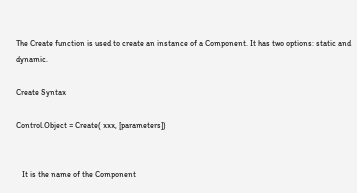The Create function is used to create an instance of a Component. It has two options: static and dynamic.

Create Syntax

Control.Object = Create( xxx, [parameters])


   It is the name of the Component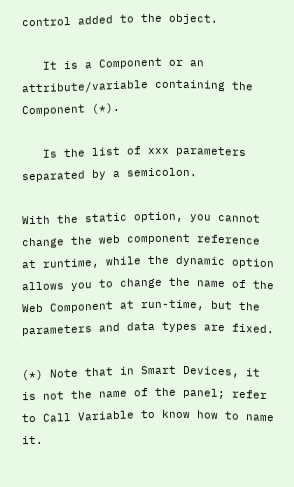control added to the object.

   It is a Component or an attribute/variable containing the Component (*).

   Is the list of xxx parameters separated by a semicolon.

With the static option, you cannot change the web component reference at runtime, while the dynamic option allows you to change the name of the Web Component at run-time, but the parameters and data types are fixed.

(*) Note that in Smart Devices, it is not the name of the panel; refer to Call Variable to know how to name it.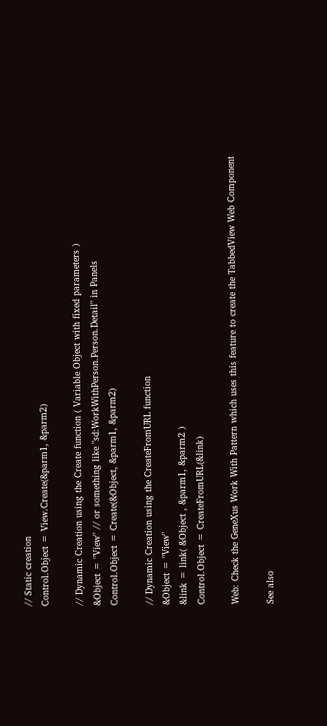// Static creation
Control.Object = View.Create(&parm1, &parm2)

// Dynamic Creation using the Create function ( Variable Object with fixed parameters )
&Object = "View" // or something like "sd:WorkWithPerson.Person.Detail" in Panels
Control.Object = Create(&Object, &parm1, &parm2)

// Dynamic Creation using the CreateFromURL function
&Object = "View"
&link = link( &Object , &parm1, &parm2 )
Control.Object = CreateFromURL(&link)

Web: Check the GeneXus Work With Pattern which uses this feature to create the TabbedView Web Component

See also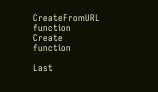CreateFromURL function
Create function

Last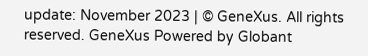update: November 2023 | © GeneXus. All rights reserved. GeneXus Powered by Globant